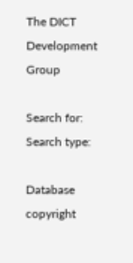The DICT Development Group

Search for:
Search type:

Database copyright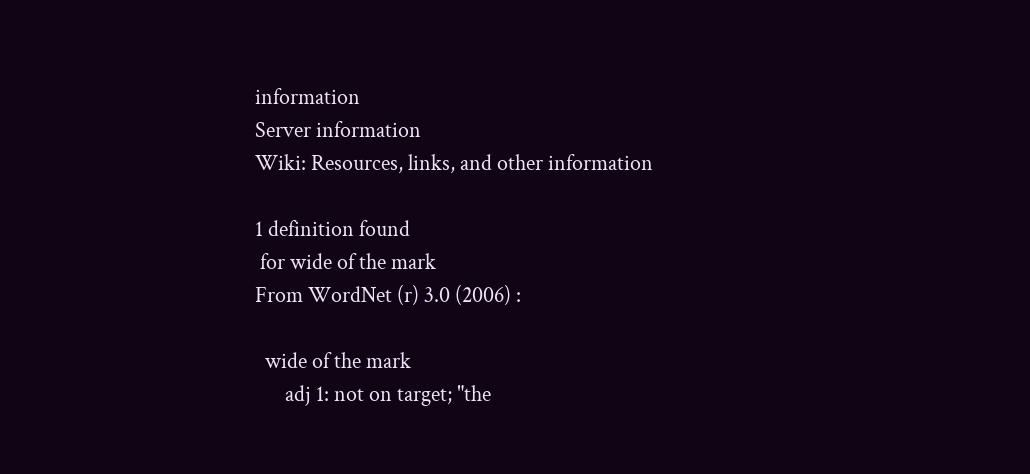information
Server information
Wiki: Resources, links, and other information

1 definition found
 for wide of the mark
From WordNet (r) 3.0 (2006) :

  wide of the mark
      adj 1: not on target; "the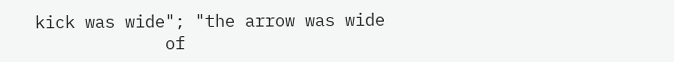kick was wide"; "the arrow was wide
             of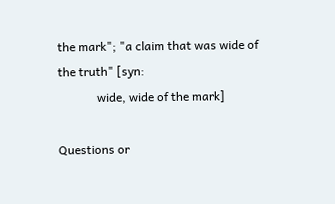the mark"; "a claim that was wide of the truth" [syn:
             wide, wide of the mark]

Questions or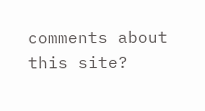comments about this site?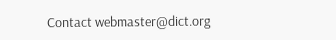Contact webmaster@dict.org